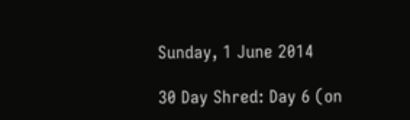Sunday, 1 June 2014

30 Day Shred: Day 6 (on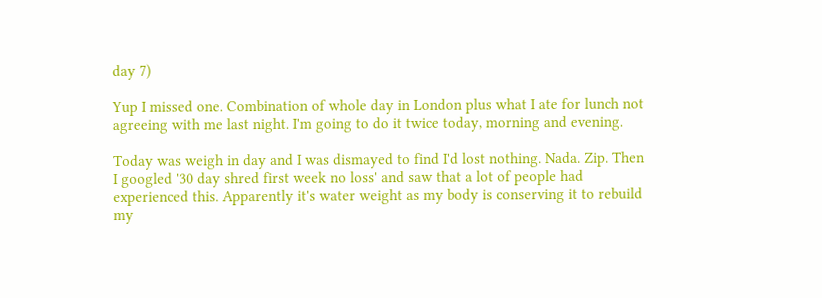day 7)

Yup I missed one. Combination of whole day in London plus what I ate for lunch not agreeing with me last night. I'm going to do it twice today, morning and evening.

Today was weigh in day and I was dismayed to find I'd lost nothing. Nada. Zip. Then I googled '30 day shred first week no loss' and saw that a lot of people had experienced this. Apparently it's water weight as my body is conserving it to rebuild my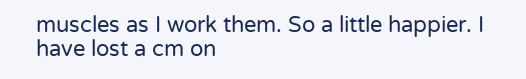muscles as I work them. So a little happier. I have lost a cm on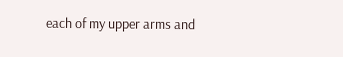each of my upper arms and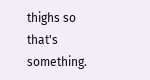thighs so that's something.